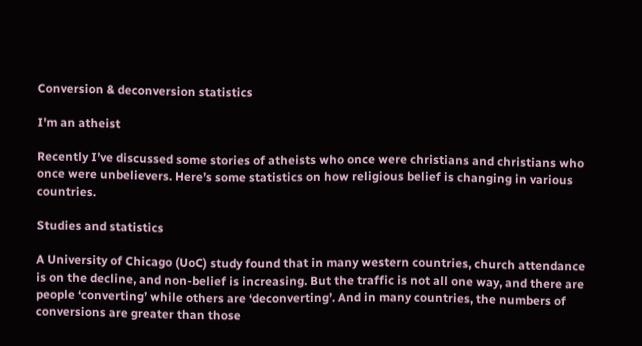Conversion & deconversion statistics

I'm an atheist

Recently I’ve discussed some stories of atheists who once were christians and christians who once were unbelievers. Here’s some statistics on how religious belief is changing in various countries.

Studies and statistics

A University of Chicago (UoC) study found that in many western countries, church attendance is on the decline, and non-belief is increasing. But the traffic is not all one way, and there are people ‘converting’ while others are ‘deconverting’. And in many countries, the numbers of conversions are greater than those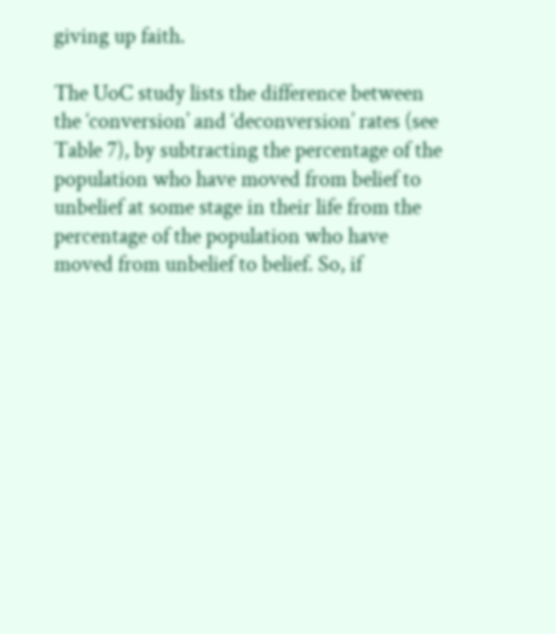giving up faith.

The UoC study lists the difference between the ‘conversion’ and ‘deconversion’ rates (see Table 7), by subtracting the percentage of the population who have moved from belief to unbelief at some stage in their life from the percentage of the population who have moved from unbelief to belief. So, if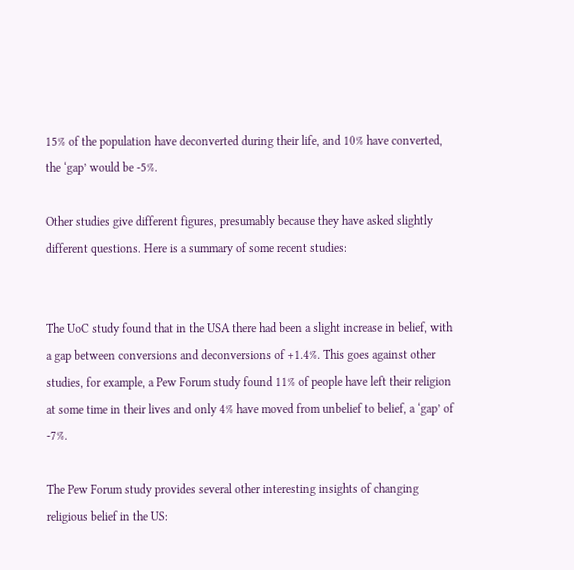15% of the population have deconverted during their life, and 10% have converted, the ‘gap’ would be -5%.

Other studies give different figures, presumably because they have asked slightly different questions. Here is a summary of some recent studies:


The UoC study found that in the USA there had been a slight increase in belief, with a gap between conversions and deconversions of +1.4%. This goes against other studies, for example, a Pew Forum study found 11% of people have left their religion at some time in their lives and only 4% have moved from unbelief to belief, a ‘gap’ of -7%.

The Pew Forum study provides several other interesting insights of changing religious belief in the US: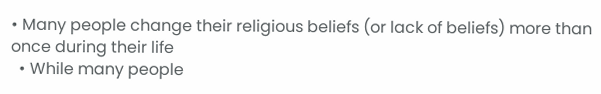• Many people change their religious beliefs (or lack of beliefs) more than once during their life
  • While many people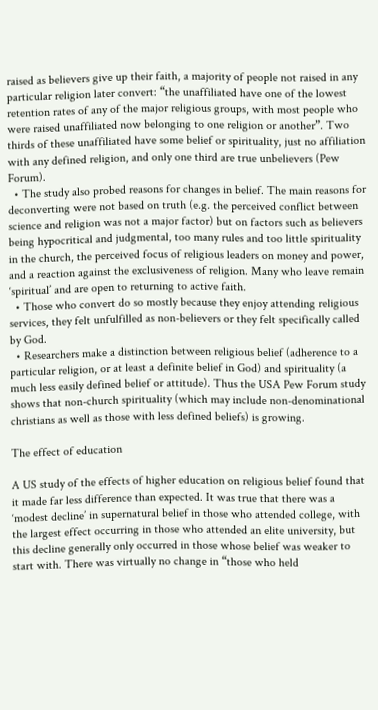raised as believers give up their faith, a majority of people not raised in any particular religion later convert: “the unaffiliated have one of the lowest retention rates of any of the major religious groups, with most people who were raised unaffiliated now belonging to one religion or another”. Two thirds of these unaffiliated have some belief or spirituality, just no affiliation with any defined religion, and only one third are true unbelievers (Pew Forum).
  • The study also probed reasons for changes in belief. The main reasons for deconverting were not based on truth (e.g. the perceived conflict between science and religion was not a major factor) but on factors such as believers being hypocritical and judgmental, too many rules and too little spirituality in the church, the perceived focus of religious leaders on money and power, and a reaction against the exclusiveness of religion. Many who leave remain ‘spiritual’ and are open to returning to active faith.
  • Those who convert do so mostly because they enjoy attending religious services, they felt unfulfilled as non-believers or they felt specifically called by God.
  • Researchers make a distinction between religious belief (adherence to a particular religion, or at least a definite belief in God) and spirituality (a much less easily defined belief or attitude). Thus the USA Pew Forum study shows that non-church spirituality (which may include non-denominational christians as well as those with less defined beliefs) is growing.

The effect of education

A US study of the effects of higher education on religious belief found that it made far less difference than expected. It was true that there was a ‘modest decline’ in supernatural belief in those who attended college, with the largest effect occurring in those who attended an elite university, but this decline generally only occurred in those whose belief was weaker to start with. There was virtually no change in “those who held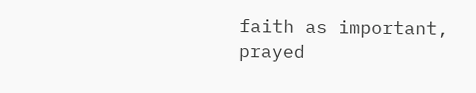faith as important, prayed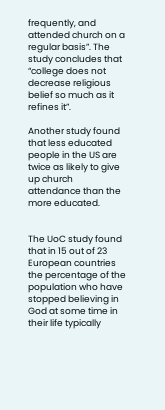frequently, and attended church on a regular basis”. The study concludes that “college does not decrease religious belief so much as it refines it”.

Another study found that less educated people in the US are twice as likely to give up church attendance than the more educated.


The UoC study found that in 15 out of 23 European countries the percentage of the population who have stopped believing in God at some time in their life typically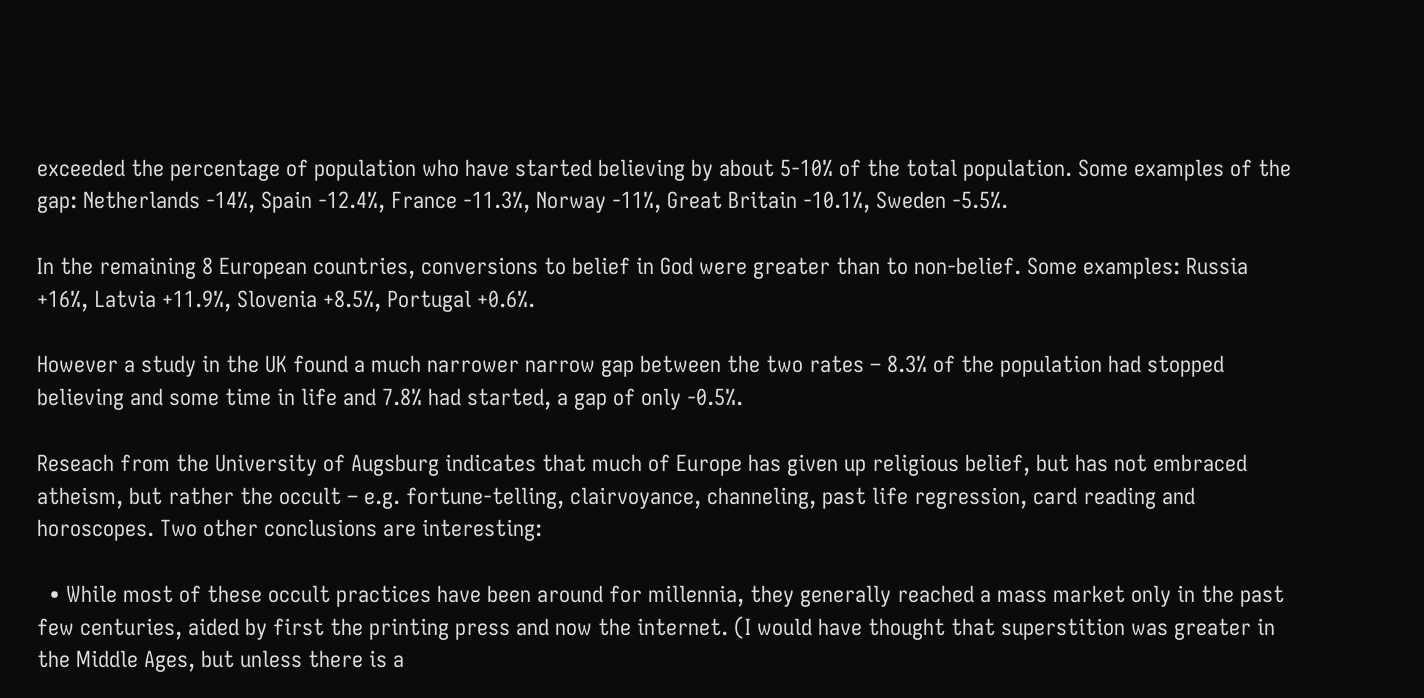exceeded the percentage of population who have started believing by about 5-10% of the total population. Some examples of the gap: Netherlands -14%, Spain -12.4%, France -11.3%, Norway -11%, Great Britain -10.1%, Sweden -5.5%.

In the remaining 8 European countries, conversions to belief in God were greater than to non-belief. Some examples: Russia +16%, Latvia +11.9%, Slovenia +8.5%, Portugal +0.6%.

However a study in the UK found a much narrower narrow gap between the two rates – 8.3% of the population had stopped believing and some time in life and 7.8% had started, a gap of only -0.5%.

Reseach from the University of Augsburg indicates that much of Europe has given up religious belief, but has not embraced atheism, but rather the occult – e.g. fortune-telling, clairvoyance, channeling, past life regression, card reading and horoscopes. Two other conclusions are interesting:

  • While most of these occult practices have been around for millennia, they generally reached a mass market only in the past few centuries, aided by first the printing press and now the internet. (I would have thought that superstition was greater in the Middle Ages, but unless there is a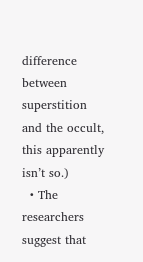difference between superstition and the occult, this apparently isn’t so.)
  • The researchers suggest that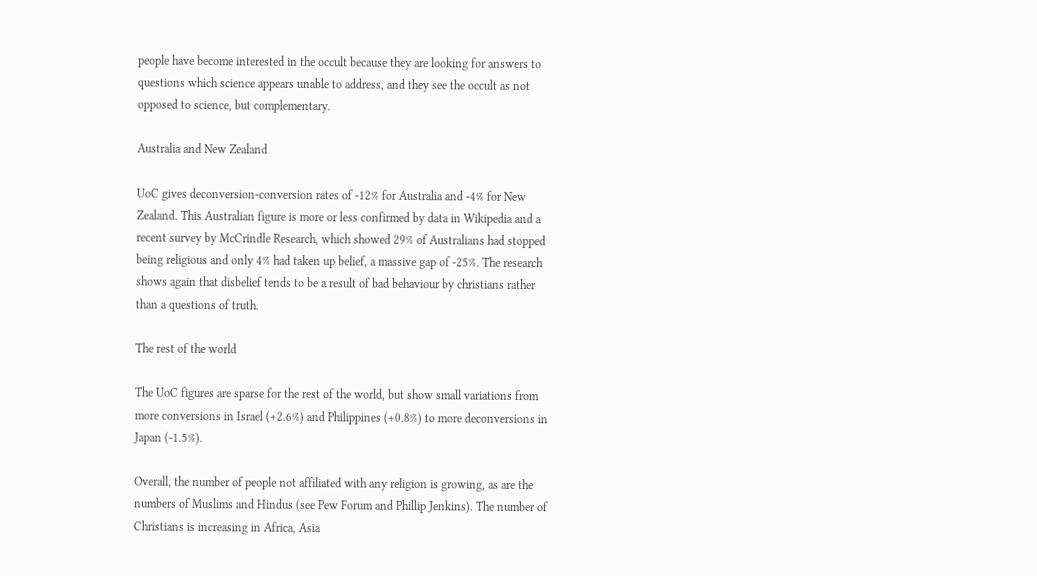people have become interested in the occult because they are looking for answers to questions which science appears unable to address, and they see the occult as not opposed to science, but complementary.

Australia and New Zealand

UoC gives deconversion-conversion rates of -12% for Australia and -4% for New Zealand. This Australian figure is more or less confirmed by data in Wikipedia and a recent survey by McCrindle Research, which showed 29% of Australians had stopped being religious and only 4% had taken up belief, a massive gap of -25%. The research shows again that disbelief tends to be a result of bad behaviour by christians rather than a questions of truth.

The rest of the world

The UoC figures are sparse for the rest of the world, but show small variations from more conversions in Israel (+2.6%) and Philippines (+0.8%) to more deconversions in Japan (-1.5%).

Overall, the number of people not affiliated with any religion is growing, as are the numbers of Muslims and Hindus (see Pew Forum and Phillip Jenkins). The number of Christians is increasing in Africa, Asia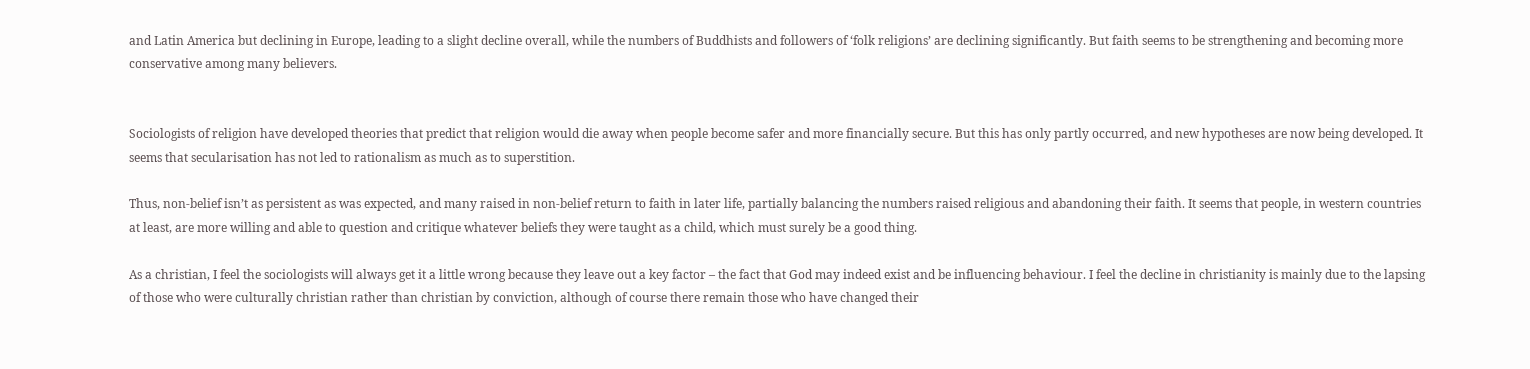and Latin America but declining in Europe, leading to a slight decline overall, while the numbers of Buddhists and followers of ‘folk religions’ are declining significantly. But faith seems to be strengthening and becoming more conservative among many believers.


Sociologists of religion have developed theories that predict that religion would die away when people become safer and more financially secure. But this has only partly occurred, and new hypotheses are now being developed. It seems that secularisation has not led to rationalism as much as to superstition.

Thus, non-belief isn’t as persistent as was expected, and many raised in non-belief return to faith in later life, partially balancing the numbers raised religious and abandoning their faith. It seems that people, in western countries at least, are more willing and able to question and critique whatever beliefs they were taught as a child, which must surely be a good thing.

As a christian, I feel the sociologists will always get it a little wrong because they leave out a key factor – the fact that God may indeed exist and be influencing behaviour. I feel the decline in christianity is mainly due to the lapsing of those who were culturally christian rather than christian by conviction, although of course there remain those who have changed their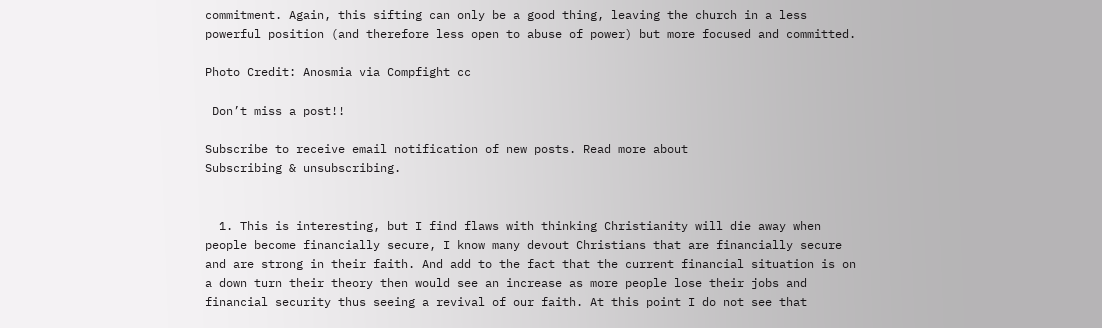commitment. Again, this sifting can only be a good thing, leaving the church in a less powerful position (and therefore less open to abuse of power) but more focused and committed.

Photo Credit: Anosmia via Compfight cc

 Don’t miss a post!!

Subscribe to receive email notification of new posts. Read more about
Subscribing & unsubscribing.


  1. This is interesting, but I find flaws with thinking Christianity will die away when people become financially secure, I know many devout Christians that are financially secure and are strong in their faith. And add to the fact that the current financial situation is on a down turn their theory then would see an increase as more people lose their jobs and financial security thus seeing a revival of our faith. At this point I do not see that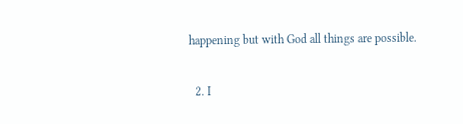happening but with God all things are possible.

  2. I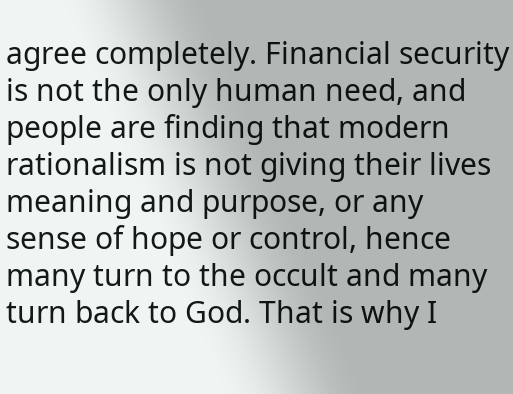agree completely. Financial security is not the only human need, and people are finding that modern rationalism is not giving their lives meaning and purpose, or any sense of hope or control, hence many turn to the occult and many turn back to God. That is why I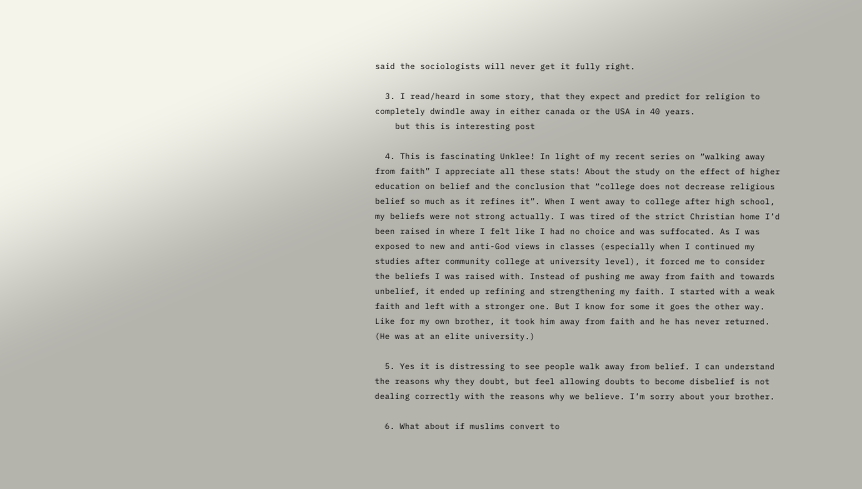said the sociologists will never get it fully right.

  3. I read/heard in some story, that they expect and predict for religion to completely dwindle away in either canada or the USA in 40 years.
    but this is interesting post

  4. This is fascinating Unklee! In light of my recent series on “walking away from faith” I appreciate all these stats! About the study on the effect of higher education on belief and the conclusion that “college does not decrease religious belief so much as it refines it”. When I went away to college after high school, my beliefs were not strong actually. I was tired of the strict Christian home I’d been raised in where I felt like I had no choice and was suffocated. As I was exposed to new and anti-God views in classes (especially when I continued my studies after community college at university level), it forced me to consider the beliefs I was raised with. Instead of pushing me away from faith and towards unbelief, it ended up refining and strengthening my faith. I started with a weak faith and left with a stronger one. But I know for some it goes the other way. Like for my own brother, it took him away from faith and he has never returned. (He was at an elite university.)

  5. Yes it is distressing to see people walk away from belief. I can understand the reasons why they doubt, but feel allowing doubts to become disbelief is not dealing correctly with the reasons why we believe. I’m sorry about your brother.

  6. What about if muslims convert to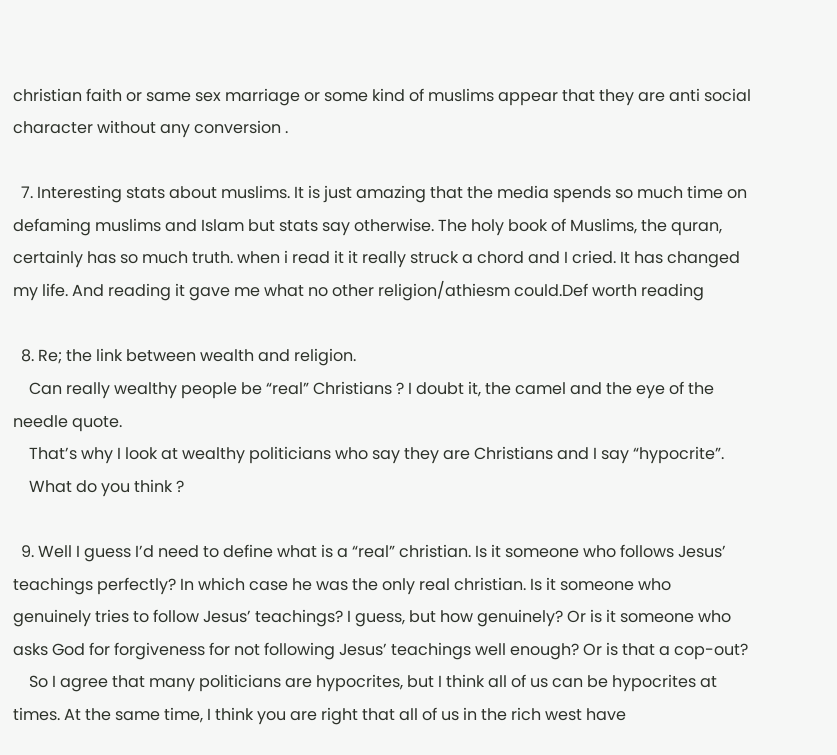christian faith or same sex marriage or some kind of muslims appear that they are anti social character without any conversion .

  7. Interesting stats about muslims. It is just amazing that the media spends so much time on defaming muslims and Islam but stats say otherwise. The holy book of Muslims, the quran, certainly has so much truth. when i read it it really struck a chord and I cried. It has changed my life. And reading it gave me what no other religion/athiesm could.Def worth reading

  8. Re; the link between wealth and religion.
    Can really wealthy people be “real” Christians ? I doubt it, the camel and the eye of the needle quote.
    That’s why I look at wealthy politicians who say they are Christians and I say “hypocrite”.
    What do you think ?

  9. Well I guess I’d need to define what is a “real” christian. Is it someone who follows Jesus’ teachings perfectly? In which case he was the only real christian. Is it someone who genuinely tries to follow Jesus’ teachings? I guess, but how genuinely? Or is it someone who asks God for forgiveness for not following Jesus’ teachings well enough? Or is that a cop-out?
    So I agree that many politicians are hypocrites, but I think all of us can be hypocrites at times. At the same time, I think you are right that all of us in the rich west have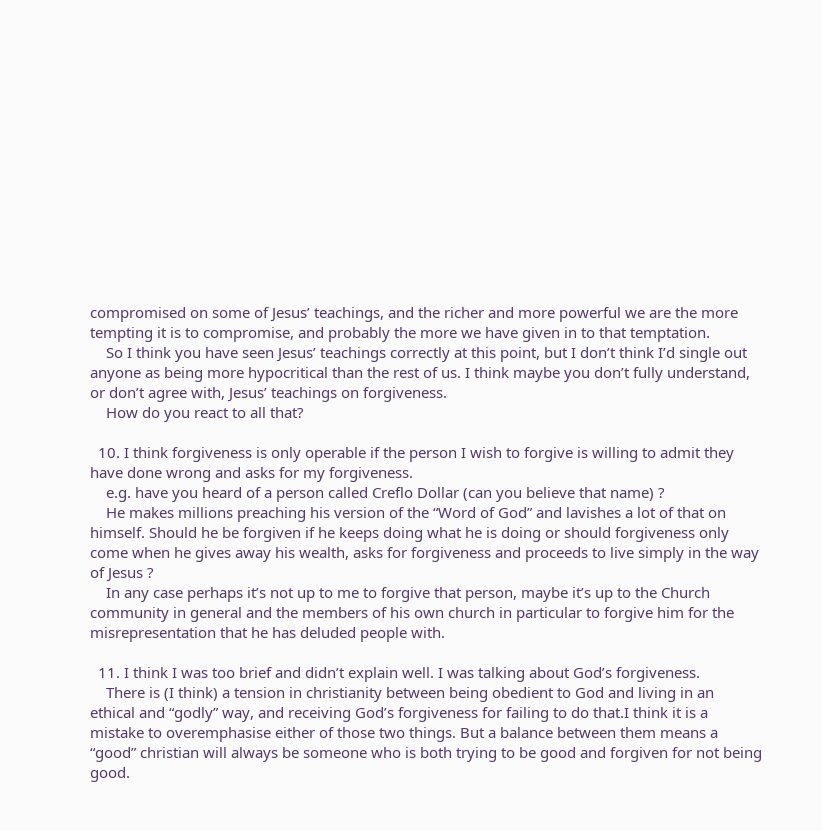compromised on some of Jesus’ teachings, and the richer and more powerful we are the more tempting it is to compromise, and probably the more we have given in to that temptation.
    So I think you have seen Jesus’ teachings correctly at this point, but I don’t think I’d single out anyone as being more hypocritical than the rest of us. I think maybe you don’t fully understand, or don’t agree with, Jesus’ teachings on forgiveness.
    How do you react to all that?

  10. I think forgiveness is only operable if the person I wish to forgive is willing to admit they have done wrong and asks for my forgiveness.
    e.g. have you heard of a person called Creflo Dollar (can you believe that name) ?
    He makes millions preaching his version of the “Word of God” and lavishes a lot of that on himself. Should he be forgiven if he keeps doing what he is doing or should forgiveness only come when he gives away his wealth, asks for forgiveness and proceeds to live simply in the way of Jesus ?
    In any case perhaps it’s not up to me to forgive that person, maybe it’s up to the Church community in general and the members of his own church in particular to forgive him for the misrepresentation that he has deluded people with.

  11. I think I was too brief and didn’t explain well. I was talking about God’s forgiveness.
    There is (I think) a tension in christianity between being obedient to God and living in an ethical and “godly” way, and receiving God’s forgiveness for failing to do that.I think it is a mistake to overemphasise either of those two things. But a balance between them means a “good” christian will always be someone who is both trying to be good and forgiven for not being good.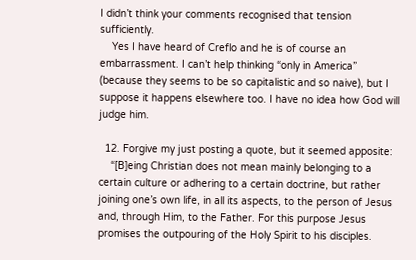I didn’t think your comments recognised that tension sufficiently.
    Yes I have heard of Creflo and he is of course an embarrassment. I can’t help thinking “only in America” (because they seems to be so capitalistic and so naive), but I suppose it happens elsewhere too. I have no idea how God will judge him.

  12. Forgive my just posting a quote, but it seemed apposite:
    “[B]eing Christian does not mean mainly belonging to a certain culture or adhering to a certain doctrine, but rather joining one’s own life, in all its aspects, to the person of Jesus and, through Him, to the Father. For this purpose Jesus promises the outpouring of the Holy Spirit to his disciples.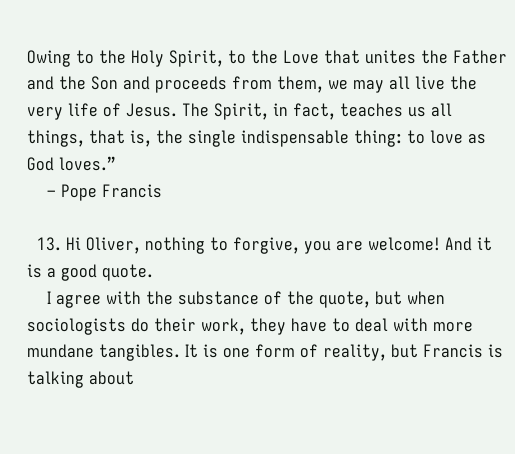Owing to the Holy Spirit, to the Love that unites the Father and the Son and proceeds from them, we may all live the very life of Jesus. The Spirit, in fact, teaches us all things, that is, the single indispensable thing: to love as God loves.”
    – Pope Francis

  13. Hi Oliver, nothing to forgive, you are welcome! And it is a good quote.
    I agree with the substance of the quote, but when sociologists do their work, they have to deal with more mundane tangibles. It is one form of reality, but Francis is talking about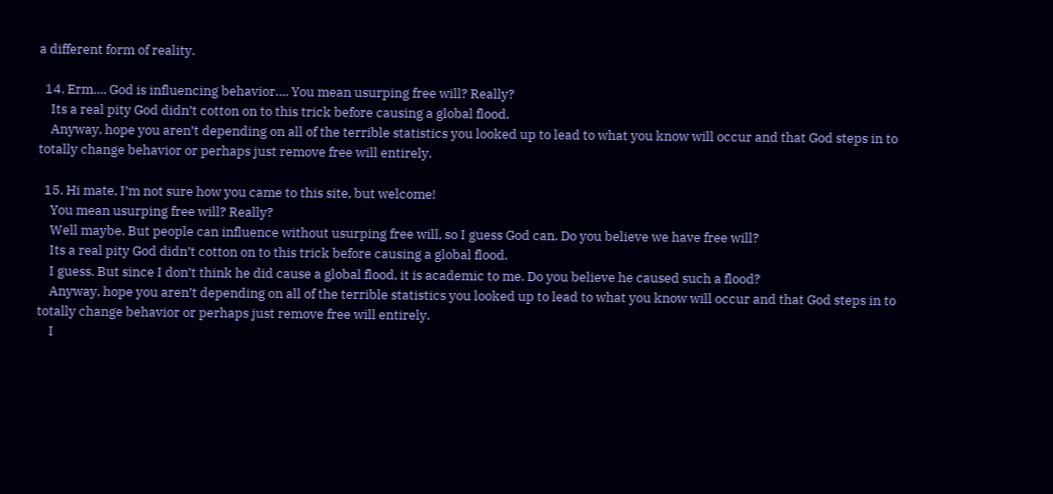a different form of reality.

  14. Erm…. God is influencing behavior…. You mean usurping free will? Really?
    Its a real pity God didn’t cotton on to this trick before causing a global flood.
    Anyway, hope you aren’t depending on all of the terrible statistics you looked up to lead to what you know will occur and that God steps in to totally change behavior or perhaps just remove free will entirely.

  15. Hi mate, I’m not sure how you came to this site, but welcome!
    You mean usurping free will? Really?
    Well maybe. But people can influence without usurping free will, so I guess God can. Do you believe we have free will?
    Its a real pity God didn’t cotton on to this trick before causing a global flood.
    I guess. But since I don’t think he did cause a global flood, it is academic to me. Do you believe he caused such a flood?
    Anyway, hope you aren’t depending on all of the terrible statistics you looked up to lead to what you know will occur and that God steps in to totally change behavior or perhaps just remove free will entirely.
    I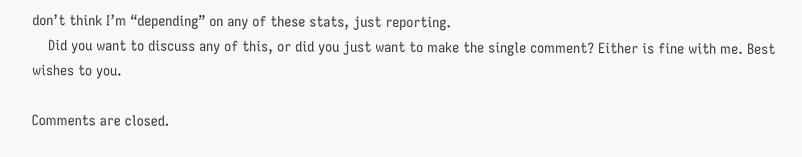don’t think I’m “depending” on any of these stats, just reporting.
    Did you want to discuss any of this, or did you just want to make the single comment? Either is fine with me. Best wishes to you.

Comments are closed.